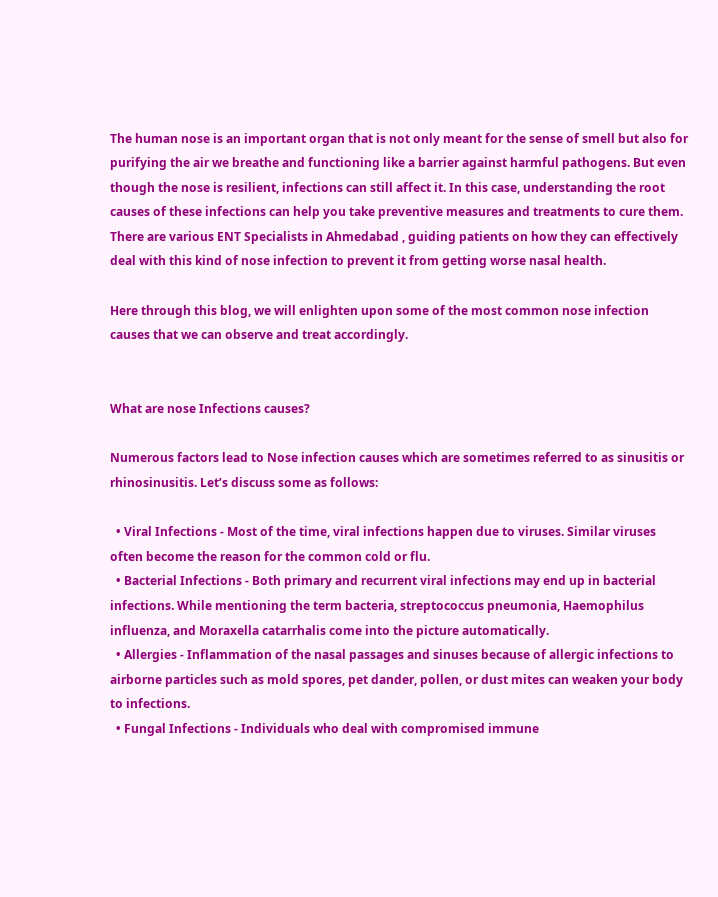The human nose is an important organ that is not only meant for the sense of smell but also for purifying the air we breathe and functioning like a barrier against harmful pathogens. But even though the nose is resilient, infections can still affect it. In this case, understanding the root causes of these infections can help you take preventive measures and treatments to cure them. There are various ENT Specialists in Ahmedabad , guiding patients on how they can effectively deal with this kind of nose infection to prevent it from getting worse nasal health.

Here through this blog, we will enlighten upon some of the most common nose infection causes that we can observe and treat accordingly.


What are nose Infections causes?

Numerous factors lead to Nose infection causes which are sometimes referred to as sinusitis or rhinosinusitis. Let’s discuss some as follows:

  • Viral Infections - Most of the time, viral infections happen due to viruses. Similar viruses often become the reason for the common cold or flu.
  • Bacterial Infections - Both primary and recurrent viral infections may end up in bacterial infections. While mentioning the term bacteria, streptococcus pneumonia, Haemophilus influenza, and Moraxella catarrhalis come into the picture automatically.
  • Allergies - Inflammation of the nasal passages and sinuses because of allergic infections to airborne particles such as mold spores, pet dander, pollen, or dust mites can weaken your body to infections.
  • Fungal Infections - Individuals who deal with compromised immune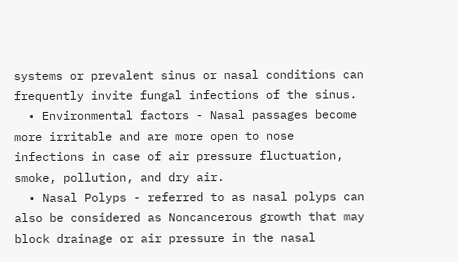systems or prevalent sinus or nasal conditions can frequently invite fungal infections of the sinus.
  • Environmental factors - Nasal passages become more irritable and are more open to nose infections in case of air pressure fluctuation, smoke, pollution, and dry air.
  • Nasal Polyps - referred to as nasal polyps can also be considered as Noncancerous growth that may block drainage or air pressure in the nasal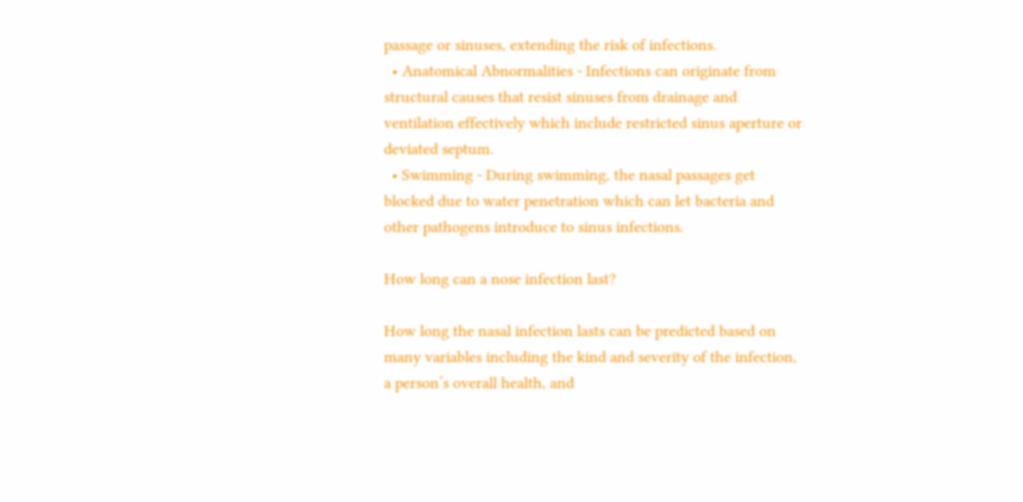passage or sinuses, extending the risk of infections.
  • Anatomical Abnormalities - Infections can originate from structural causes that resist sinuses from drainage and ventilation effectively which include restricted sinus aperture or deviated septum.
  • Swimming - During swimming, the nasal passages get blocked due to water penetration which can let bacteria and other pathogens introduce to sinus infections.

How long can a nose infection last?

How long the nasal infection lasts can be predicted based on many variables including the kind and severity of the infection, a person’s overall health, and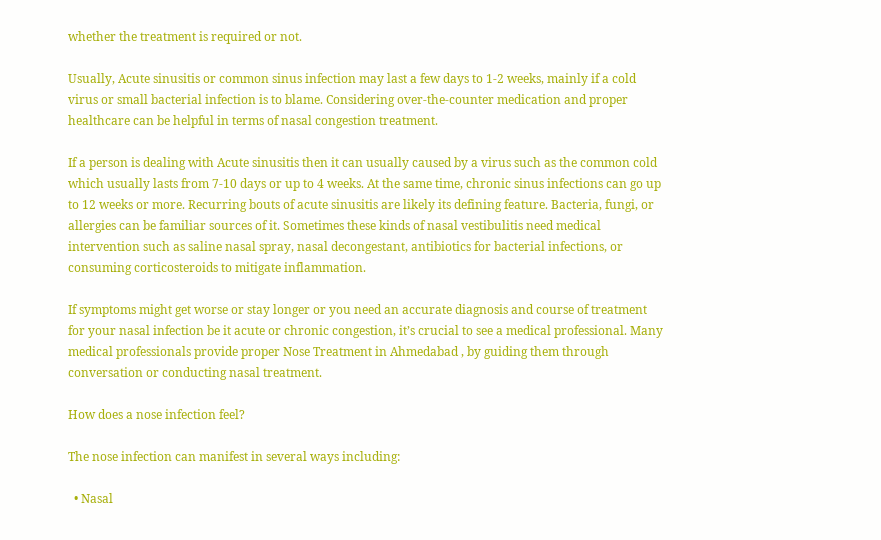whether the treatment is required or not.

Usually, Acute sinusitis or common sinus infection may last a few days to 1-2 weeks, mainly if a cold virus or small bacterial infection is to blame. Considering over-the-counter medication and proper healthcare can be helpful in terms of nasal congestion treatment.

If a person is dealing with Acute sinusitis then it can usually caused by a virus such as the common cold which usually lasts from 7-10 days or up to 4 weeks. At the same time, chronic sinus infections can go up to 12 weeks or more. Recurring bouts of acute sinusitis are likely its defining feature. Bacteria, fungi, or allergies can be familiar sources of it. Sometimes these kinds of nasal vestibulitis need medical intervention such as saline nasal spray, nasal decongestant, antibiotics for bacterial infections, or consuming corticosteroids to mitigate inflammation.

If symptoms might get worse or stay longer or you need an accurate diagnosis and course of treatment for your nasal infection be it acute or chronic congestion, it’s crucial to see a medical professional. Many medical professionals provide proper Nose Treatment in Ahmedabad , by guiding them through conversation or conducting nasal treatment.

How does a nose infection feel?

The nose infection can manifest in several ways including:

  • Nasal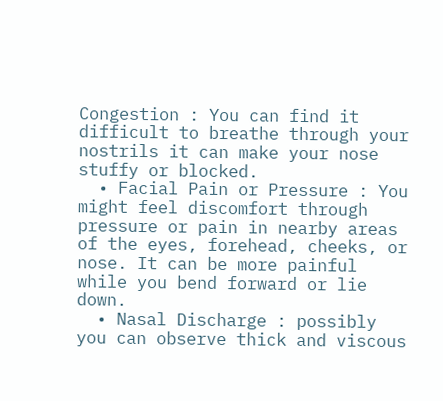Congestion : You can find it difficult to breathe through your nostrils it can make your nose stuffy or blocked.
  • Facial Pain or Pressure : You might feel discomfort through pressure or pain in nearby areas of the eyes, forehead, cheeks, or nose. It can be more painful while you bend forward or lie down.
  • Nasal Discharge : possibly you can observe thick and viscous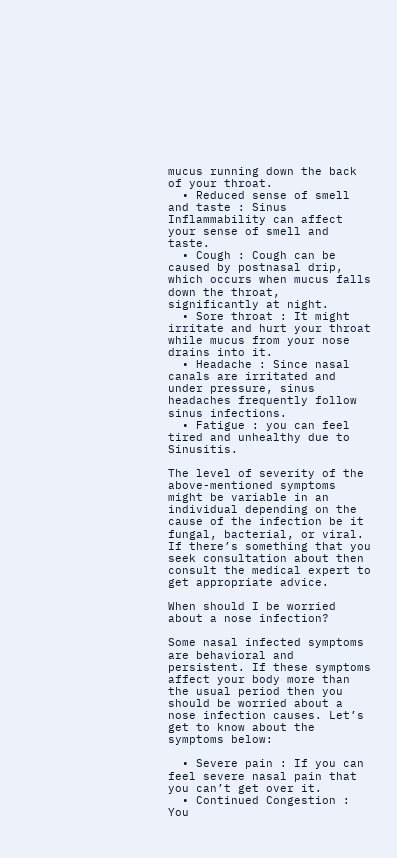mucus running down the back of your throat.
  • Reduced sense of smell and taste : Sinus Inflammability can affect your sense of smell and taste.
  • Cough : Cough can be caused by postnasal drip, which occurs when mucus falls down the throat, significantly at night.
  • Sore throat : It might irritate and hurt your throat while mucus from your nose drains into it.
  • Headache : Since nasal canals are irritated and under pressure, sinus headaches frequently follow sinus infections.
  • Fatigue : you can feel tired and unhealthy due to Sinusitis.

The level of severity of the above-mentioned symptoms might be variable in an individual depending on the cause of the infection be it fungal, bacterial, or viral. If there’s something that you seek consultation about then consult the medical expert to get appropriate advice.

When should I be worried about a nose infection?

Some nasal infected symptoms are behavioral and persistent. If these symptoms affect your body more than the usual period then you should be worried about a nose infection causes. Let’s get to know about the symptoms below:

  • Severe pain : If you can feel severe nasal pain that you can’t get over it.
  • Continued Congestion : You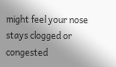might feel your nose stays clogged or congested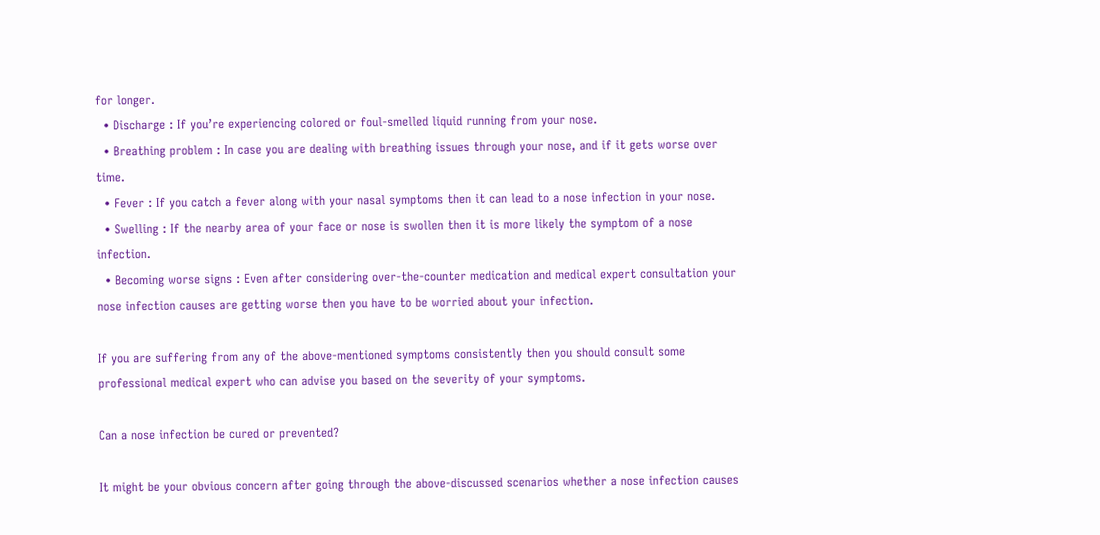for longer.
  • Discharge : If you’re experiencing colored or foul-smelled liquid running from your nose.
  • Breathing problem : In case you are dealing with breathing issues through your nose, and if it gets worse over time.
  • Fever : If you catch a fever along with your nasal symptoms then it can lead to a nose infection in your nose.
  • Swelling : If the nearby area of your face or nose is swollen then it is more likely the symptom of a nose infection.
  • Becoming worse signs : Even after considering over-the-counter medication and medical expert consultation your nose infection causes are getting worse then you have to be worried about your infection.

If you are suffering from any of the above-mentioned symptoms consistently then you should consult some professional medical expert who can advise you based on the severity of your symptoms.

Can a nose infection be cured or prevented?

It might be your obvious concern after going through the above-discussed scenarios whether a nose infection causes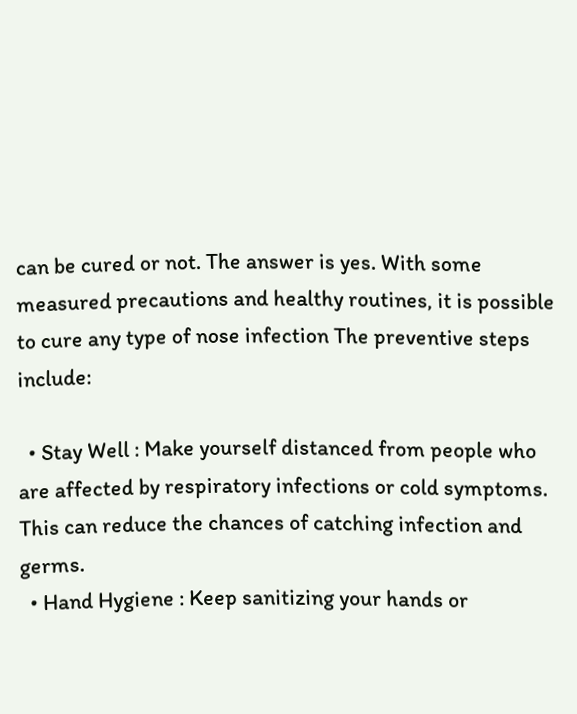can be cured or not. The answer is yes. With some measured precautions and healthy routines, it is possible to cure any type of nose infection The preventive steps include:

  • Stay Well : Make yourself distanced from people who are affected by respiratory infections or cold symptoms. This can reduce the chances of catching infection and germs.
  • Hand Hygiene : Keep sanitizing your hands or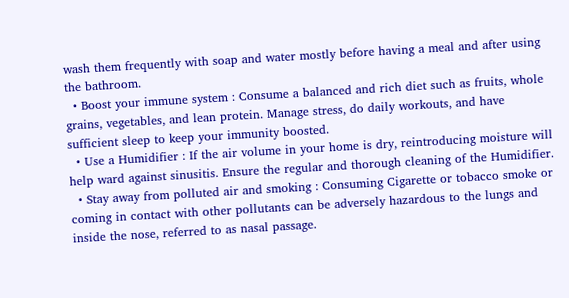wash them frequently with soap and water mostly before having a meal and after using the bathroom.
  • Boost your immune system : Consume a balanced and rich diet such as fruits, whole grains, vegetables, and lean protein. Manage stress, do daily workouts, and have sufficient sleep to keep your immunity boosted.
  • Use a Humidifier : If the air volume in your home is dry, reintroducing moisture will help ward against sinusitis. Ensure the regular and thorough cleaning of the Humidifier.
  • Stay away from polluted air and smoking : Consuming Cigarette or tobacco smoke or coming in contact with other pollutants can be adversely hazardous to the lungs and inside the nose, referred to as nasal passage.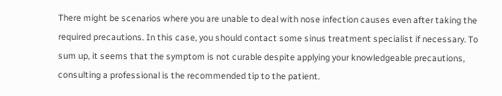There might be scenarios where you are unable to deal with nose infection causes even after taking the required precautions. In this case, you should contact some sinus treatment specialist if necessary. To sum up, it seems that the symptom is not curable despite applying your knowledgeable precautions, consulting a professional is the recommended tip to the patient.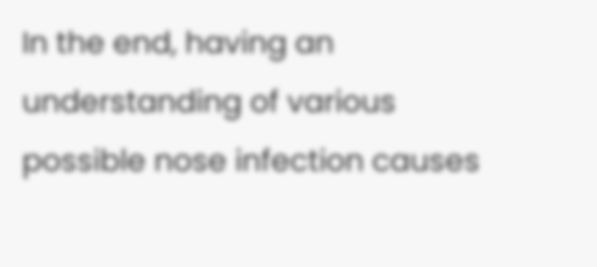In the end, having an understanding of various possible nose infection causes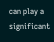can play a significant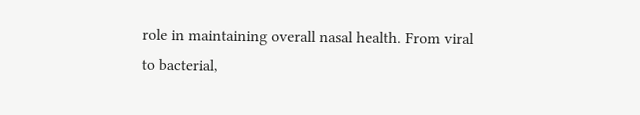role in maintaining overall nasal health. From viral to bacterial,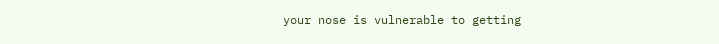your nose is vulnerable to getting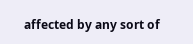affected by any sort of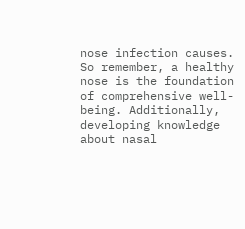nose infection causes. So remember, a healthy nose is the foundation of comprehensive well-being. Additionally, developing knowledge about nasal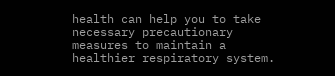health can help you to take necessary precautionary measures to maintain a healthier respiratory system.